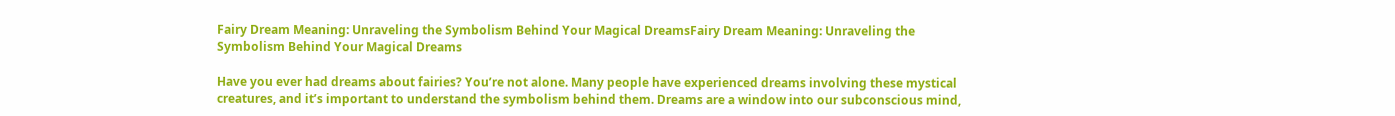Fairy Dream Meaning: Unraveling the Symbolism Behind Your Magical DreamsFairy Dream Meaning: Unraveling the Symbolism Behind Your Magical Dreams

Have you ever had dreams about fairies? You’re not alone. Many people have experienced dreams involving these mystical creatures, and it’s important to understand the symbolism behind them. Dreams are a window into our subconscious mind,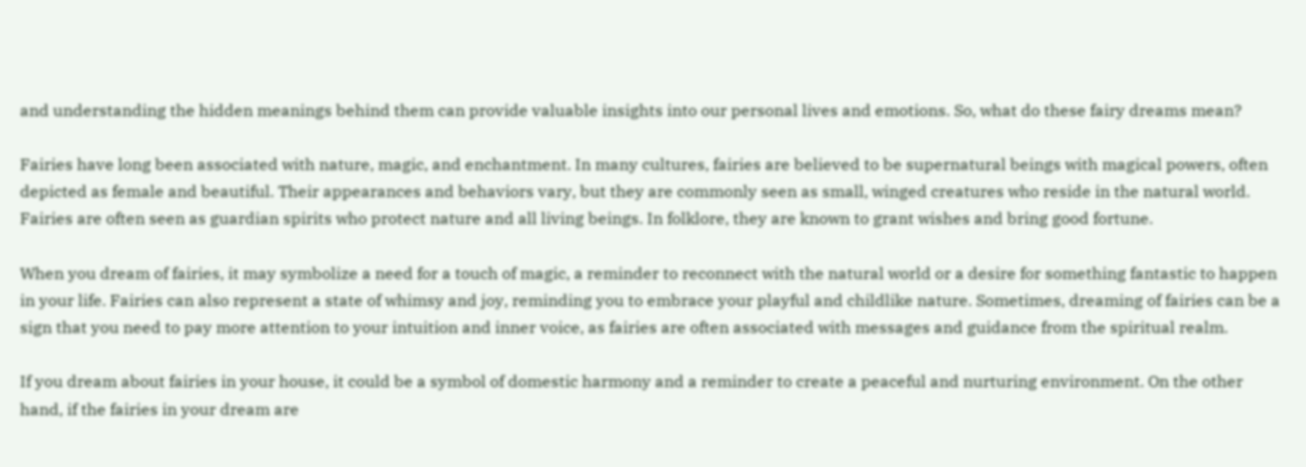and understanding the hidden meanings behind them can provide valuable insights into our personal lives and emotions. So, what do these fairy dreams mean?

Fairies have long been associated with nature, magic, and enchantment. In many cultures, fairies are believed to be supernatural beings with magical powers, often depicted as female and beautiful. Their appearances and behaviors vary, but they are commonly seen as small, winged creatures who reside in the natural world. Fairies are often seen as guardian spirits who protect nature and all living beings. In folklore, they are known to grant wishes and bring good fortune.

When you dream of fairies, it may symbolize a need for a touch of magic, a reminder to reconnect with the natural world or a desire for something fantastic to happen in your life. Fairies can also represent a state of whimsy and joy, reminding you to embrace your playful and childlike nature. Sometimes, dreaming of fairies can be a sign that you need to pay more attention to your intuition and inner voice, as fairies are often associated with messages and guidance from the spiritual realm.

If you dream about fairies in your house, it could be a symbol of domestic harmony and a reminder to create a peaceful and nurturing environment. On the other hand, if the fairies in your dream are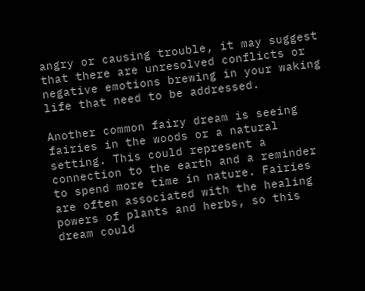angry or causing trouble, it may suggest that there are unresolved conflicts or negative emotions brewing in your waking life that need to be addressed.

Another common fairy dream is seeing fairies in the woods or a natural setting. This could represent a connection to the earth and a reminder to spend more time in nature. Fairies are often associated with the healing powers of plants and herbs, so this dream could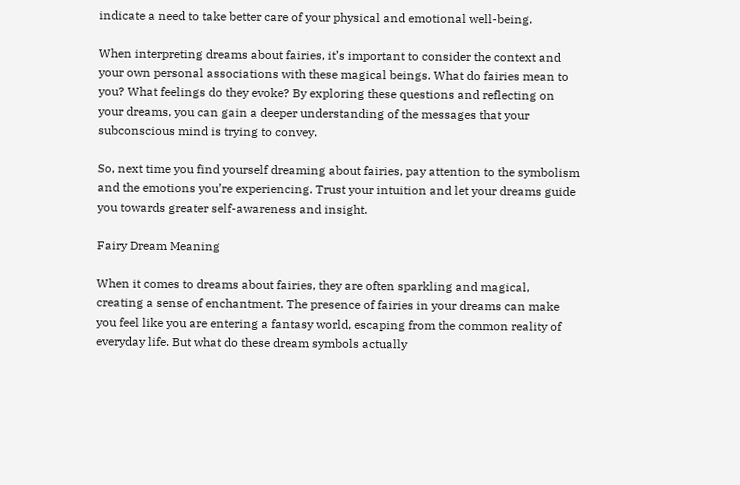indicate a need to take better care of your physical and emotional well-being.

When interpreting dreams about fairies, it’s important to consider the context and your own personal associations with these magical beings. What do fairies mean to you? What feelings do they evoke? By exploring these questions and reflecting on your dreams, you can gain a deeper understanding of the messages that your subconscious mind is trying to convey.

So, next time you find yourself dreaming about fairies, pay attention to the symbolism and the emotions you’re experiencing. Trust your intuition and let your dreams guide you towards greater self-awareness and insight.

Fairy Dream Meaning

When it comes to dreams about fairies, they are often sparkling and magical, creating a sense of enchantment. The presence of fairies in your dreams can make you feel like you are entering a fantasy world, escaping from the common reality of everyday life. But what do these dream symbols actually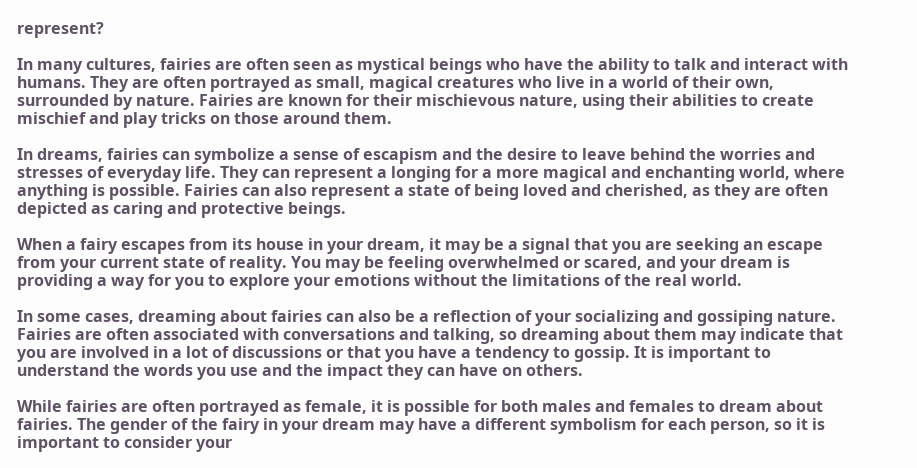represent?

In many cultures, fairies are often seen as mystical beings who have the ability to talk and interact with humans. They are often portrayed as small, magical creatures who live in a world of their own, surrounded by nature. Fairies are known for their mischievous nature, using their abilities to create mischief and play tricks on those around them.

In dreams, fairies can symbolize a sense of escapism and the desire to leave behind the worries and stresses of everyday life. They can represent a longing for a more magical and enchanting world, where anything is possible. Fairies can also represent a state of being loved and cherished, as they are often depicted as caring and protective beings.

When a fairy escapes from its house in your dream, it may be a signal that you are seeking an escape from your current state of reality. You may be feeling overwhelmed or scared, and your dream is providing a way for you to explore your emotions without the limitations of the real world.

In some cases, dreaming about fairies can also be a reflection of your socializing and gossiping nature. Fairies are often associated with conversations and talking, so dreaming about them may indicate that you are involved in a lot of discussions or that you have a tendency to gossip. It is important to understand the words you use and the impact they can have on others.

While fairies are often portrayed as female, it is possible for both males and females to dream about fairies. The gender of the fairy in your dream may have a different symbolism for each person, so it is important to consider your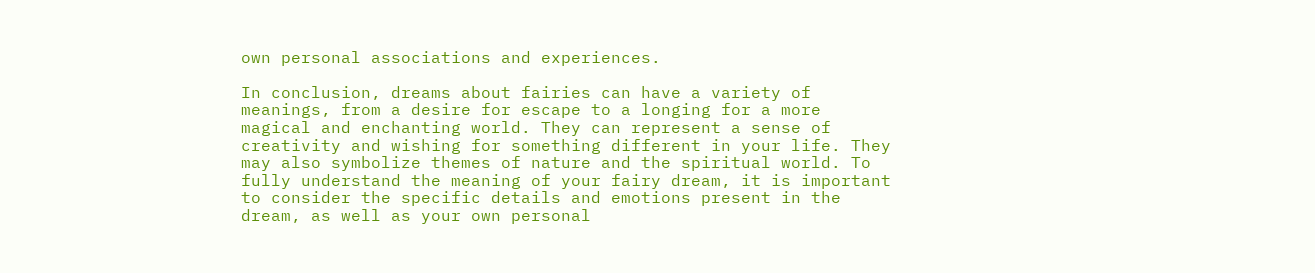own personal associations and experiences.

In conclusion, dreams about fairies can have a variety of meanings, from a desire for escape to a longing for a more magical and enchanting world. They can represent a sense of creativity and wishing for something different in your life. They may also symbolize themes of nature and the spiritual world. To fully understand the meaning of your fairy dream, it is important to consider the specific details and emotions present in the dream, as well as your own personal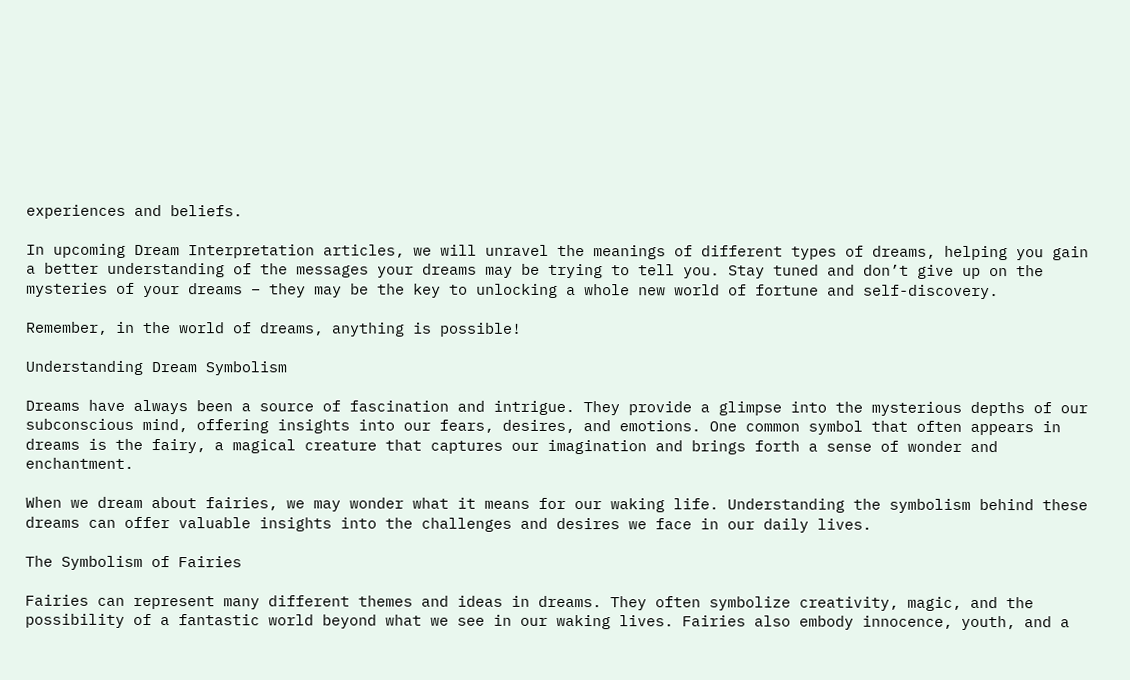experiences and beliefs.

In upcoming Dream Interpretation articles, we will unravel the meanings of different types of dreams, helping you gain a better understanding of the messages your dreams may be trying to tell you. Stay tuned and don’t give up on the mysteries of your dreams – they may be the key to unlocking a whole new world of fortune and self-discovery.

Remember, in the world of dreams, anything is possible!

Understanding Dream Symbolism

Dreams have always been a source of fascination and intrigue. They provide a glimpse into the mysterious depths of our subconscious mind, offering insights into our fears, desires, and emotions. One common symbol that often appears in dreams is the fairy, a magical creature that captures our imagination and brings forth a sense of wonder and enchantment.

When we dream about fairies, we may wonder what it means for our waking life. Understanding the symbolism behind these dreams can offer valuable insights into the challenges and desires we face in our daily lives.

The Symbolism of Fairies

Fairies can represent many different themes and ideas in dreams. They often symbolize creativity, magic, and the possibility of a fantastic world beyond what we see in our waking lives. Fairies also embody innocence, youth, and a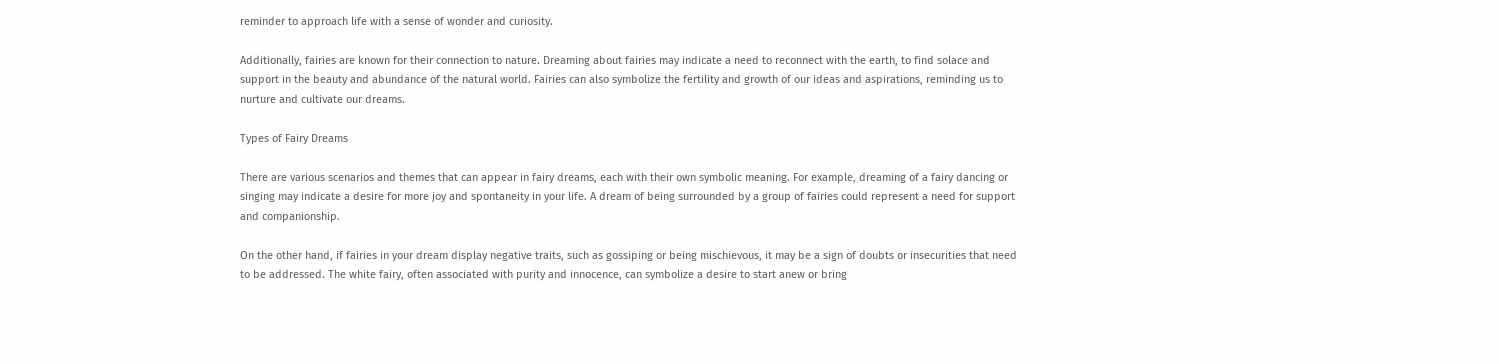reminder to approach life with a sense of wonder and curiosity.

Additionally, fairies are known for their connection to nature. Dreaming about fairies may indicate a need to reconnect with the earth, to find solace and support in the beauty and abundance of the natural world. Fairies can also symbolize the fertility and growth of our ideas and aspirations, reminding us to nurture and cultivate our dreams.

Types of Fairy Dreams

There are various scenarios and themes that can appear in fairy dreams, each with their own symbolic meaning. For example, dreaming of a fairy dancing or singing may indicate a desire for more joy and spontaneity in your life. A dream of being surrounded by a group of fairies could represent a need for support and companionship.

On the other hand, if fairies in your dream display negative traits, such as gossiping or being mischievous, it may be a sign of doubts or insecurities that need to be addressed. The white fairy, often associated with purity and innocence, can symbolize a desire to start anew or bring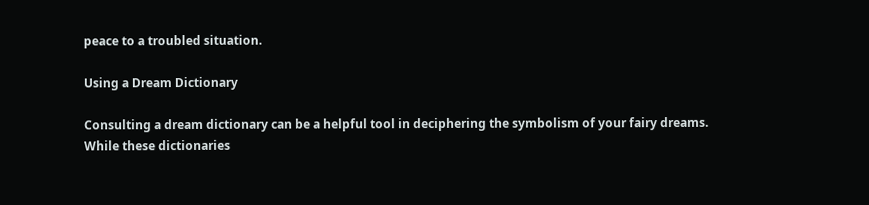peace to a troubled situation.

Using a Dream Dictionary

Consulting a dream dictionary can be a helpful tool in deciphering the symbolism of your fairy dreams. While these dictionaries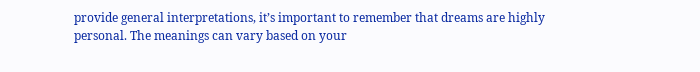provide general interpretations, it’s important to remember that dreams are highly personal. The meanings can vary based on your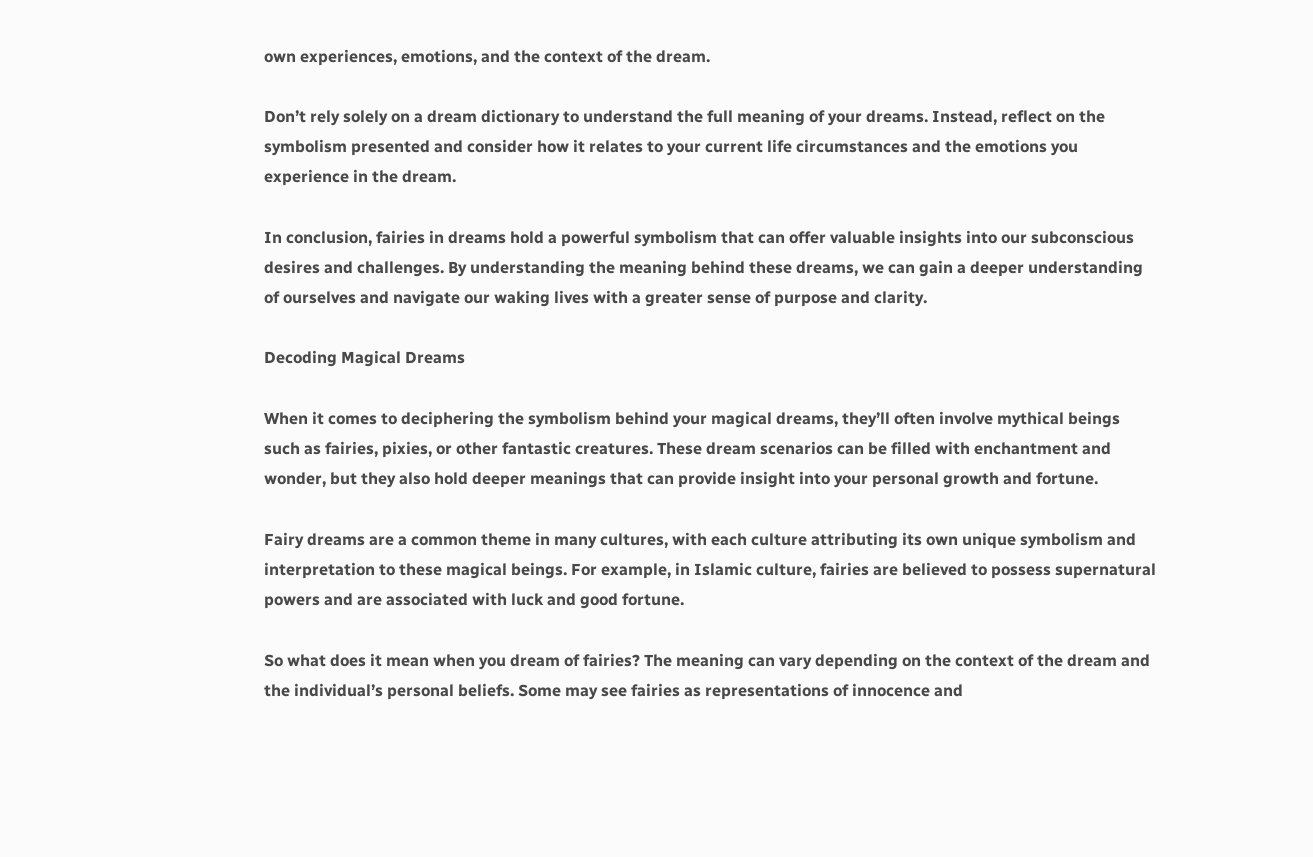own experiences, emotions, and the context of the dream.

Don’t rely solely on a dream dictionary to understand the full meaning of your dreams. Instead, reflect on the symbolism presented and consider how it relates to your current life circumstances and the emotions you experience in the dream.

In conclusion, fairies in dreams hold a powerful symbolism that can offer valuable insights into our subconscious desires and challenges. By understanding the meaning behind these dreams, we can gain a deeper understanding of ourselves and navigate our waking lives with a greater sense of purpose and clarity.

Decoding Magical Dreams

When it comes to deciphering the symbolism behind your magical dreams, they’ll often involve mythical beings such as fairies, pixies, or other fantastic creatures. These dream scenarios can be filled with enchantment and wonder, but they also hold deeper meanings that can provide insight into your personal growth and fortune.

Fairy dreams are a common theme in many cultures, with each culture attributing its own unique symbolism and interpretation to these magical beings. For example, in Islamic culture, fairies are believed to possess supernatural powers and are associated with luck and good fortune.

So what does it mean when you dream of fairies? The meaning can vary depending on the context of the dream and the individual’s personal beliefs. Some may see fairies as representations of innocence and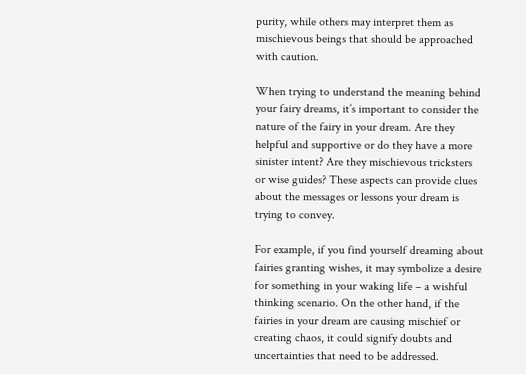purity, while others may interpret them as mischievous beings that should be approached with caution.

When trying to understand the meaning behind your fairy dreams, it’s important to consider the nature of the fairy in your dream. Are they helpful and supportive or do they have a more sinister intent? Are they mischievous tricksters or wise guides? These aspects can provide clues about the messages or lessons your dream is trying to convey.

For example, if you find yourself dreaming about fairies granting wishes, it may symbolize a desire for something in your waking life – a wishful thinking scenario. On the other hand, if the fairies in your dream are causing mischief or creating chaos, it could signify doubts and uncertainties that need to be addressed.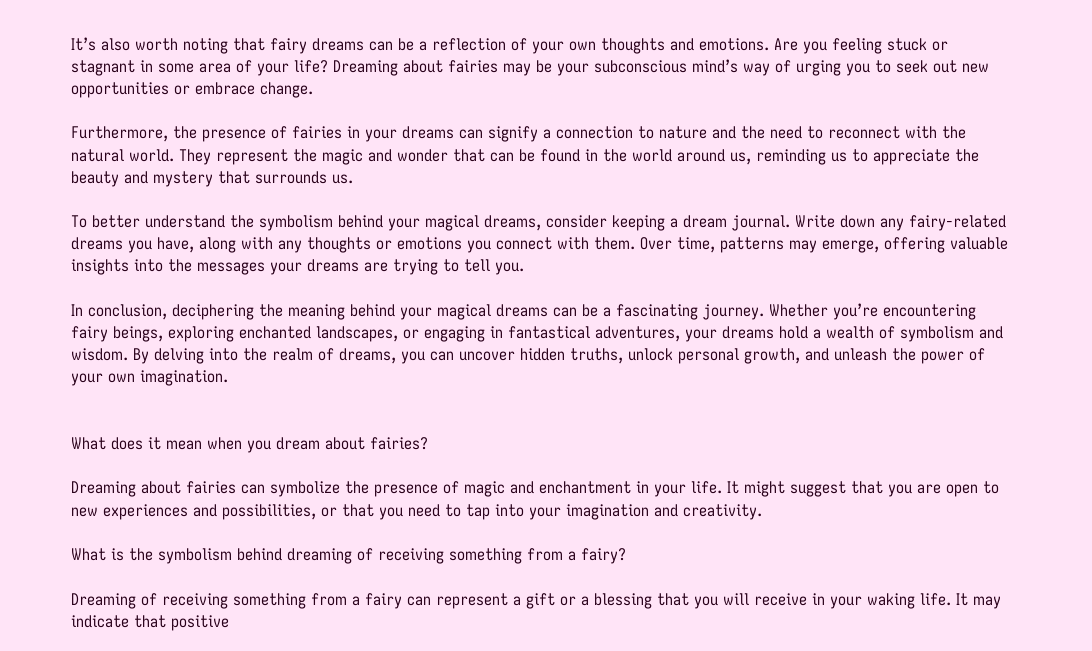It’s also worth noting that fairy dreams can be a reflection of your own thoughts and emotions. Are you feeling stuck or stagnant in some area of your life? Dreaming about fairies may be your subconscious mind’s way of urging you to seek out new opportunities or embrace change.

Furthermore, the presence of fairies in your dreams can signify a connection to nature and the need to reconnect with the natural world. They represent the magic and wonder that can be found in the world around us, reminding us to appreciate the beauty and mystery that surrounds us.

To better understand the symbolism behind your magical dreams, consider keeping a dream journal. Write down any fairy-related dreams you have, along with any thoughts or emotions you connect with them. Over time, patterns may emerge, offering valuable insights into the messages your dreams are trying to tell you.

In conclusion, deciphering the meaning behind your magical dreams can be a fascinating journey. Whether you’re encountering fairy beings, exploring enchanted landscapes, or engaging in fantastical adventures, your dreams hold a wealth of symbolism and wisdom. By delving into the realm of dreams, you can uncover hidden truths, unlock personal growth, and unleash the power of your own imagination.


What does it mean when you dream about fairies?

Dreaming about fairies can symbolize the presence of magic and enchantment in your life. It might suggest that you are open to new experiences and possibilities, or that you need to tap into your imagination and creativity.

What is the symbolism behind dreaming of receiving something from a fairy?

Dreaming of receiving something from a fairy can represent a gift or a blessing that you will receive in your waking life. It may indicate that positive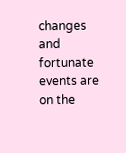changes and fortunate events are on the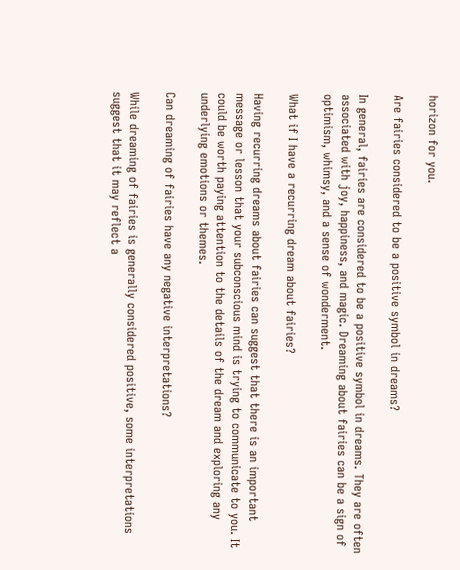horizon for you.

Are fairies considered to be a positive symbol in dreams?

In general, fairies are considered to be a positive symbol in dreams. They are often associated with joy, happiness, and magic. Dreaming about fairies can be a sign of optimism, whimsy, and a sense of wonderment.

What if I have a recurring dream about fairies?

Having recurring dreams about fairies can suggest that there is an important message or lesson that your subconscious mind is trying to communicate to you. It could be worth paying attention to the details of the dream and exploring any underlying emotions or themes.

Can dreaming of fairies have any negative interpretations?

While dreaming of fairies is generally considered positive, some interpretations suggest that it may reflect a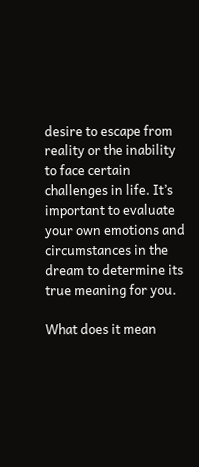desire to escape from reality or the inability to face certain challenges in life. It’s important to evaluate your own emotions and circumstances in the dream to determine its true meaning for you.

What does it mean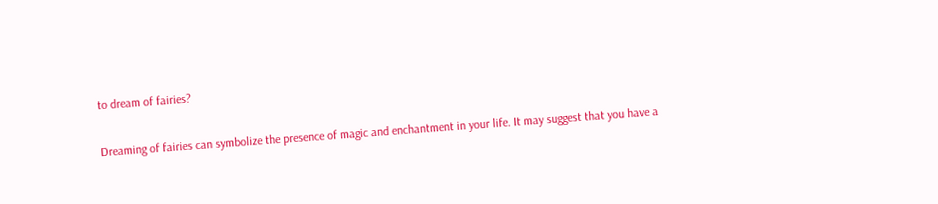to dream of fairies?

Dreaming of fairies can symbolize the presence of magic and enchantment in your life. It may suggest that you have a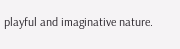playful and imaginative nature.